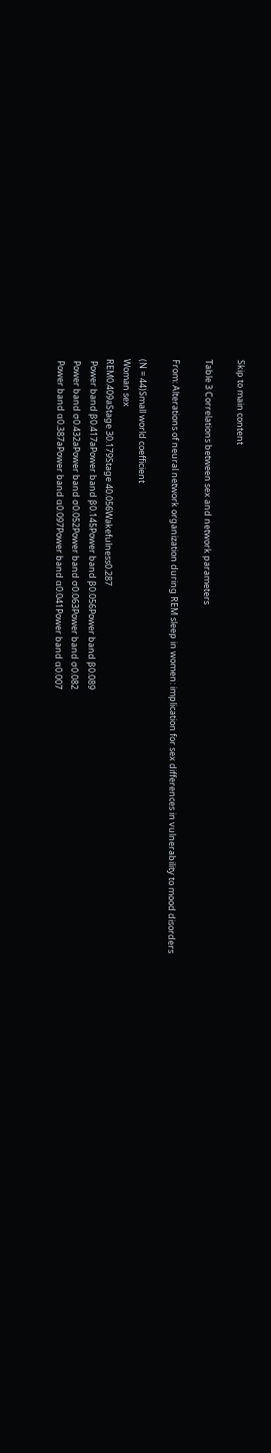Skip to main content

Table 3 Correlations between sex and network parameters

From: Alterations of neural network organization during REM sleep in women: implication for sex differences in vulnerability to mood disorders

(N = 44)Small world coefficient
Woman sex
REM0.409aStage 30.179Stage 40.056Wakefulness0.287
 Power band β0.417aPower band β0.145Power band β0.056Power band β0.089
 Power band σ0.432aPower band σ0.052Power band σ0.063Power band σ0.082
 Power band α0.387aPower band α0.097Power band α0.041Power band α0.007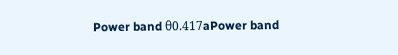Power band θ0.417aPower band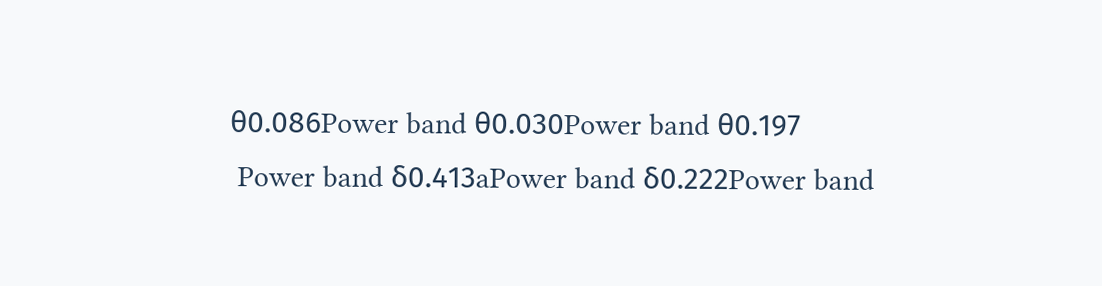θ0.086Power band θ0.030Power band θ0.197
 Power band δ0.413aPower band δ0.222Power band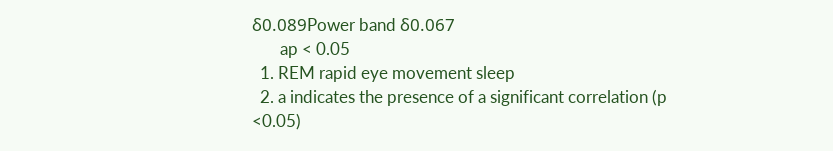δ0.089Power band δ0.067
       ap < 0.05
  1. REM rapid eye movement sleep
  2. a indicates the presence of a significant correlation (p <0.05)